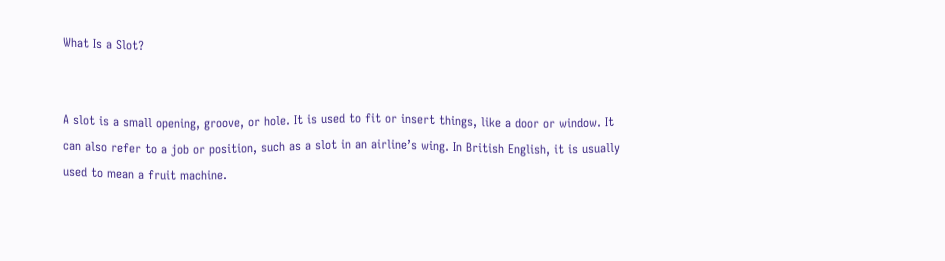What Is a Slot?


A slot is a small opening, groove, or hole. It is used to fit or insert things, like a door or window. It can also refer to a job or position, such as a slot in an airline’s wing. In British English, it is usually used to mean a fruit machine.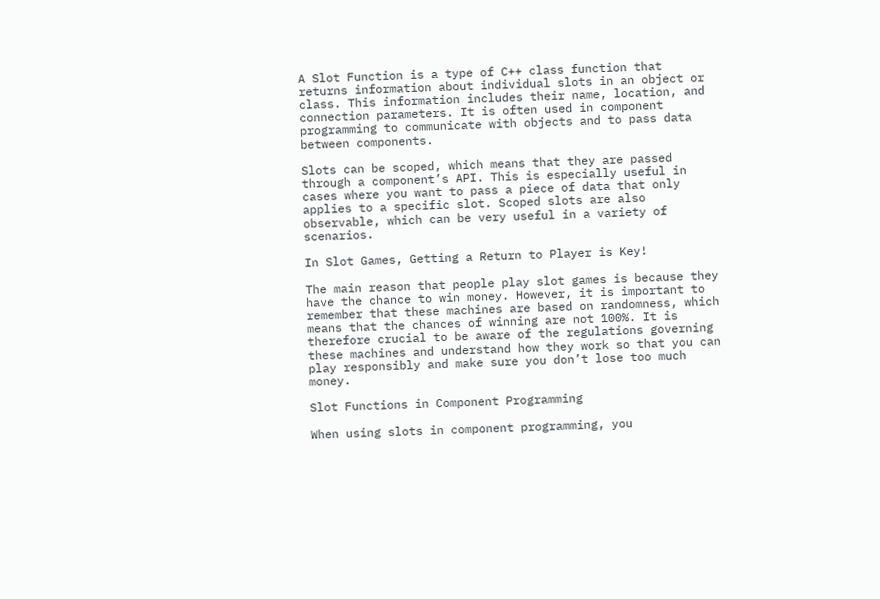A Slot Function is a type of C++ class function that returns information about individual slots in an object or class. This information includes their name, location, and connection parameters. It is often used in component programming to communicate with objects and to pass data between components.

Slots can be scoped, which means that they are passed through a component’s API. This is especially useful in cases where you want to pass a piece of data that only applies to a specific slot. Scoped slots are also observable, which can be very useful in a variety of scenarios.

In Slot Games, Getting a Return to Player is Key!

The main reason that people play slot games is because they have the chance to win money. However, it is important to remember that these machines are based on randomness, which means that the chances of winning are not 100%. It is therefore crucial to be aware of the regulations governing these machines and understand how they work so that you can play responsibly and make sure you don’t lose too much money.

Slot Functions in Component Programming

When using slots in component programming, you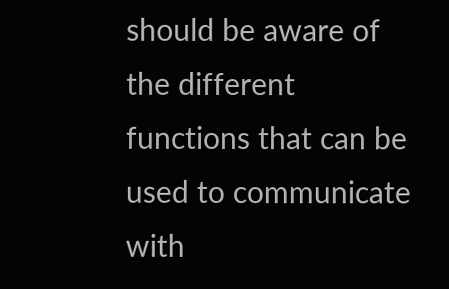should be aware of the different functions that can be used to communicate with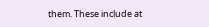them. These include at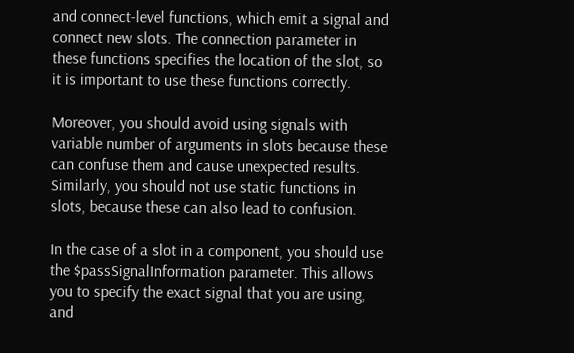and connect-level functions, which emit a signal and connect new slots. The connection parameter in these functions specifies the location of the slot, so it is important to use these functions correctly.

Moreover, you should avoid using signals with variable number of arguments in slots because these can confuse them and cause unexpected results. Similarly, you should not use static functions in slots, because these can also lead to confusion.

In the case of a slot in a component, you should use the $passSignalInformation parameter. This allows you to specify the exact signal that you are using, and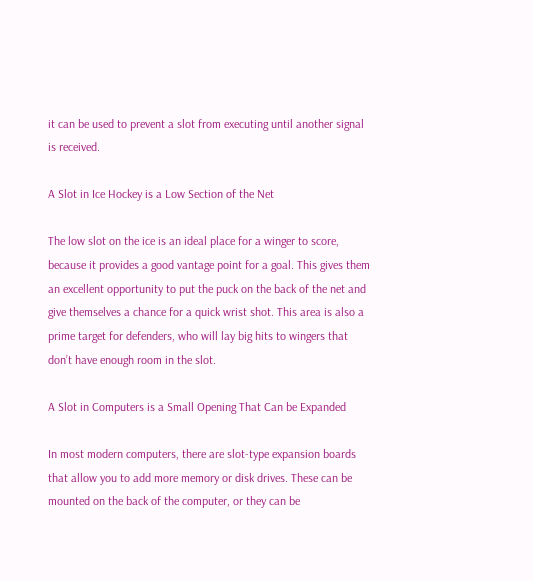it can be used to prevent a slot from executing until another signal is received.

A Slot in Ice Hockey is a Low Section of the Net

The low slot on the ice is an ideal place for a winger to score, because it provides a good vantage point for a goal. This gives them an excellent opportunity to put the puck on the back of the net and give themselves a chance for a quick wrist shot. This area is also a prime target for defenders, who will lay big hits to wingers that don’t have enough room in the slot.

A Slot in Computers is a Small Opening That Can be Expanded

In most modern computers, there are slot-type expansion boards that allow you to add more memory or disk drives. These can be mounted on the back of the computer, or they can be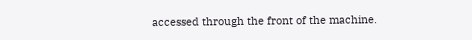accessed through the front of the machine.